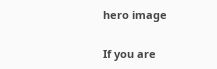hero image

If you are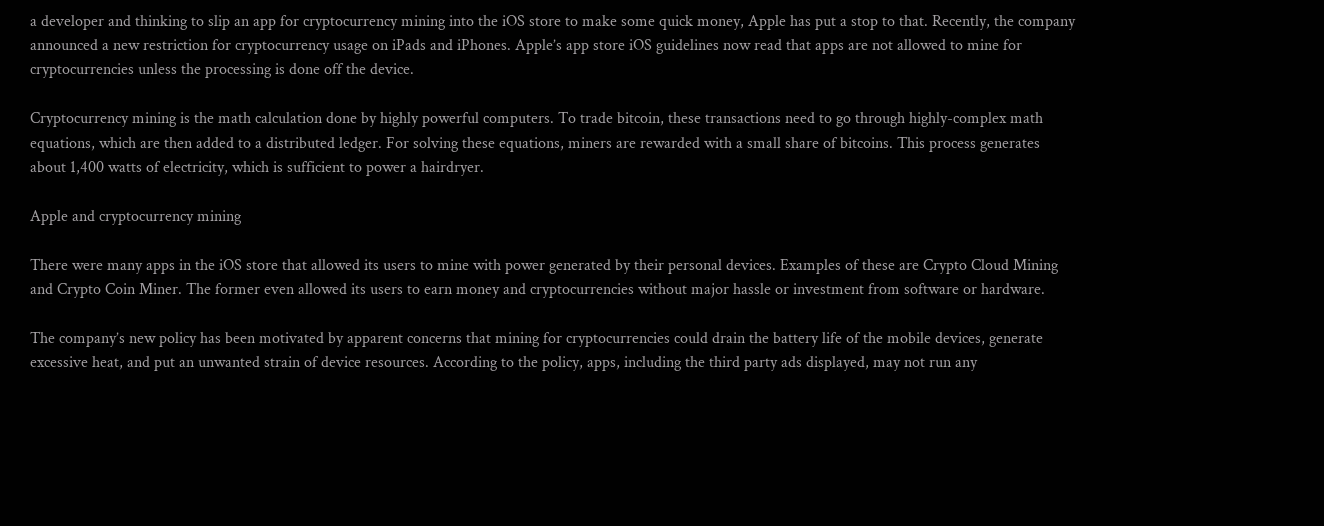a developer and thinking to slip an app for cryptocurrency mining into the iOS store to make some quick money, Apple has put a stop to that. Recently, the company announced a new restriction for cryptocurrency usage on iPads and iPhones. Apple’s app store iOS guidelines now read that apps are not allowed to mine for cryptocurrencies unless the processing is done off the device.

Cryptocurrency mining is the math calculation done by highly powerful computers. To trade bitcoin, these transactions need to go through highly-complex math equations, which are then added to a distributed ledger. For solving these equations, miners are rewarded with a small share of bitcoins. This process generates about 1,400 watts of electricity, which is sufficient to power a hairdryer.

Apple and cryptocurrency mining

There were many apps in the iOS store that allowed its users to mine with power generated by their personal devices. Examples of these are Crypto Cloud Mining and Crypto Coin Miner. The former even allowed its users to earn money and cryptocurrencies without major hassle or investment from software or hardware.

The company’s new policy has been motivated by apparent concerns that mining for cryptocurrencies could drain the battery life of the mobile devices, generate excessive heat, and put an unwanted strain of device resources. According to the policy, apps, including the third party ads displayed, may not run any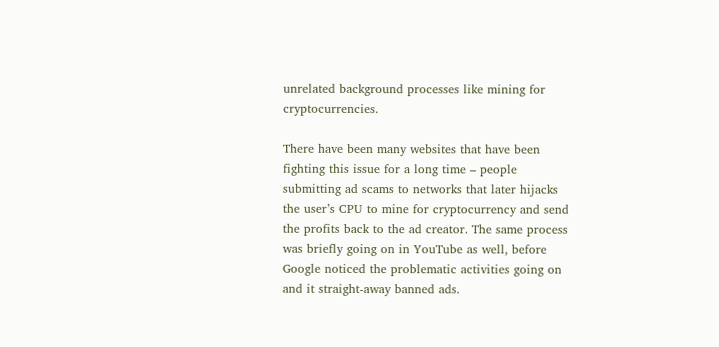unrelated background processes like mining for cryptocurrencies.

There have been many websites that have been fighting this issue for a long time – people submitting ad scams to networks that later hijacks the user’s CPU to mine for cryptocurrency and send the profits back to the ad creator. The same process was briefly going on in YouTube as well, before Google noticed the problematic activities going on and it straight-away banned ads.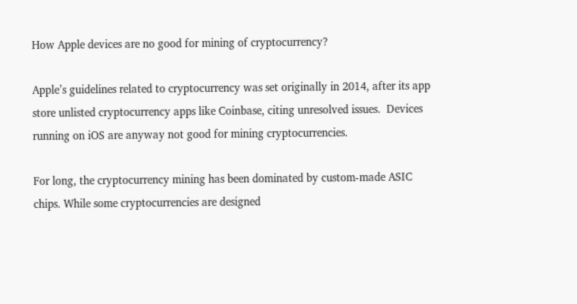How Apple devices are no good for mining of cryptocurrency?

Apple’s guidelines related to cryptocurrency was set originally in 2014, after its app store unlisted cryptocurrency apps like Coinbase, citing unresolved issues.  Devices running on iOS are anyway not good for mining cryptocurrencies.

For long, the cryptocurrency mining has been dominated by custom-made ASIC chips. While some cryptocurrencies are designed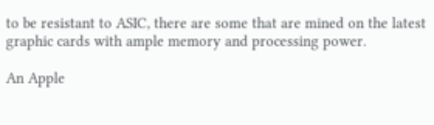to be resistant to ASIC, there are some that are mined on the latest graphic cards with ample memory and processing power.

An Apple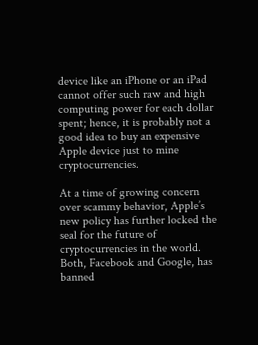device like an iPhone or an iPad cannot offer such raw and high computing power for each dollar spent; hence, it is probably not a good idea to buy an expensive Apple device just to mine cryptocurrencies.

At a time of growing concern over scammy behavior, Apple’s new policy has further locked the seal for the future of cryptocurrencies in the world. Both, Facebook and Google, has banned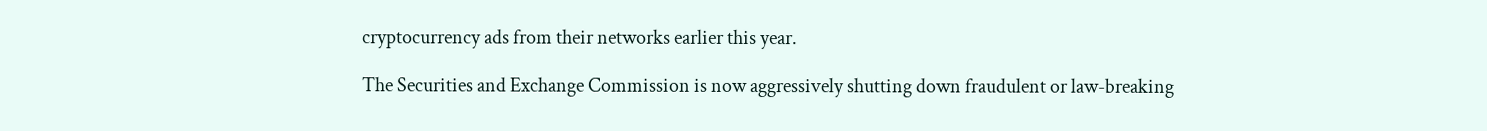cryptocurrency ads from their networks earlier this year.

The Securities and Exchange Commission is now aggressively shutting down fraudulent or law-breaking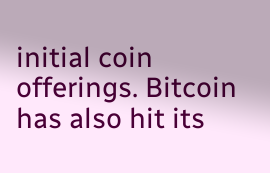initial coin offerings. Bitcoin has also hit its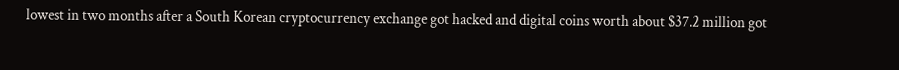lowest in two months after a South Korean cryptocurrency exchange got hacked and digital coins worth about $37.2 million got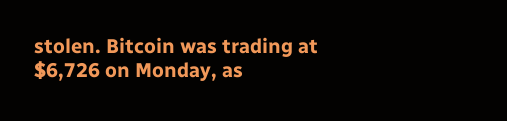stolen. Bitcoin was trading at $6,726 on Monday, as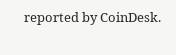reported by CoinDesk.